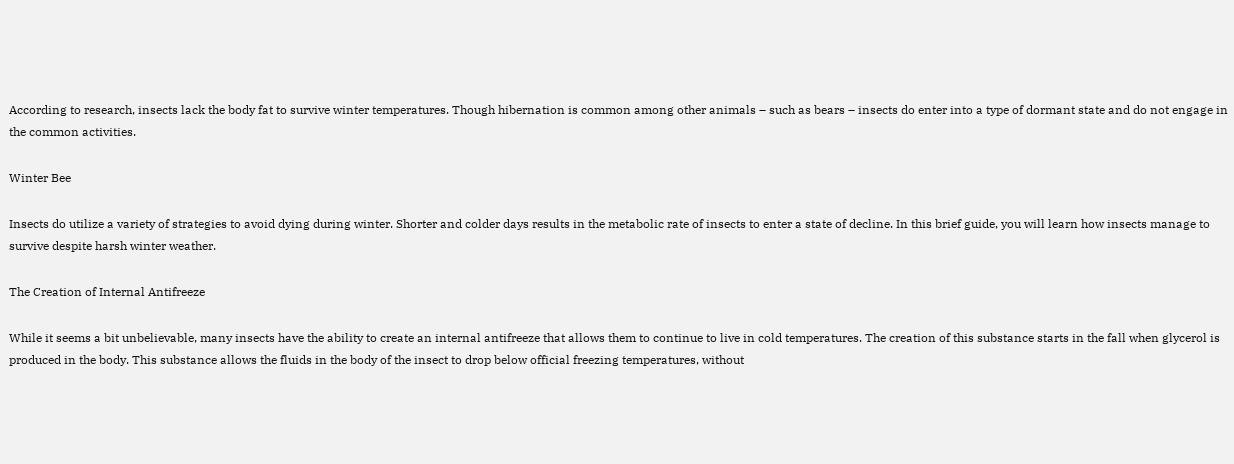According to research, insects lack the body fat to survive winter temperatures. Though hibernation is common among other animals – such as bears – insects do enter into a type of dormant state and do not engage in the common activities.

Winter Bee

Insects do utilize a variety of strategies to avoid dying during winter. Shorter and colder days results in the metabolic rate of insects to enter a state of decline. In this brief guide, you will learn how insects manage to survive despite harsh winter weather.

The Creation of Internal Antifreeze

While it seems a bit unbelievable, many insects have the ability to create an internal antifreeze that allows them to continue to live in cold temperatures. The creation of this substance starts in the fall when glycerol is produced in the body. This substance allows the fluids in the body of the insect to drop below official freezing temperatures, without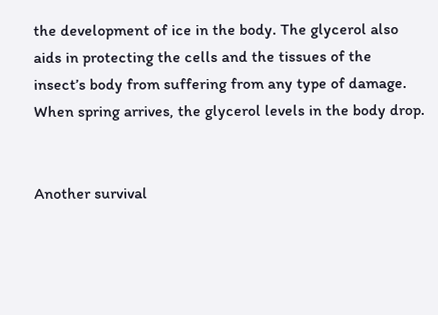the development of ice in the body. The glycerol also aids in protecting the cells and the tissues of the insect’s body from suffering from any type of damage. When spring arrives, the glycerol levels in the body drop.


Another survival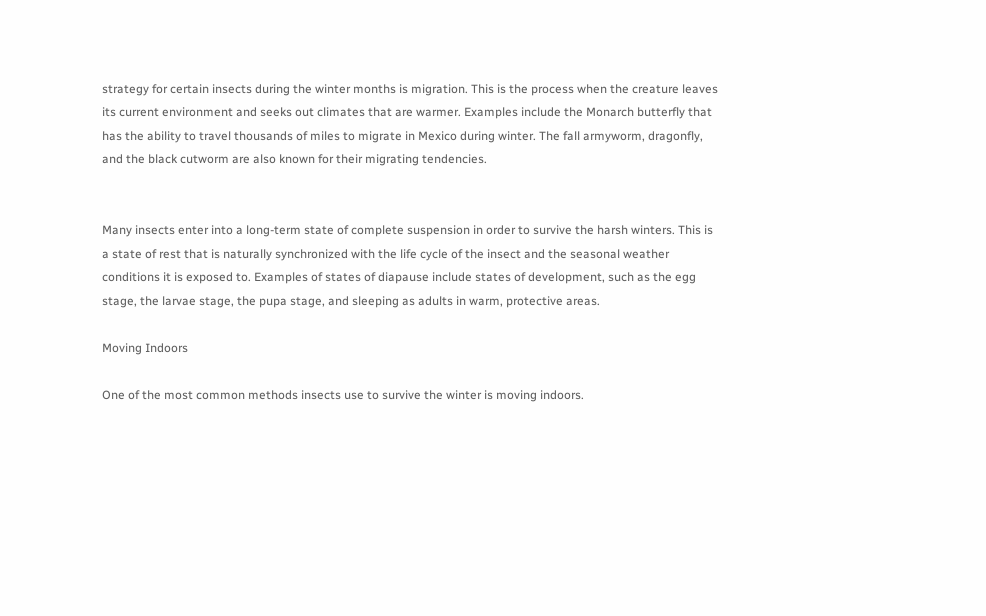strategy for certain insects during the winter months is migration. This is the process when the creature leaves its current environment and seeks out climates that are warmer. Examples include the Monarch butterfly that has the ability to travel thousands of miles to migrate in Mexico during winter. The fall armyworm, dragonfly, and the black cutworm are also known for their migrating tendencies.


Many insects enter into a long-term state of complete suspension in order to survive the harsh winters. This is a state of rest that is naturally synchronized with the life cycle of the insect and the seasonal weather conditions it is exposed to. Examples of states of diapause include states of development, such as the egg stage, the larvae stage, the pupa stage, and sleeping as adults in warm, protective areas.

Moving Indoors

One of the most common methods insects use to survive the winter is moving indoors.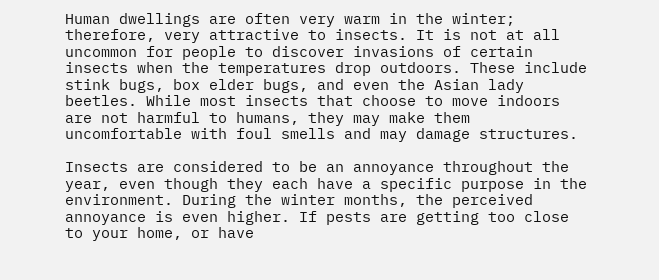Human dwellings are often very warm in the winter; therefore, very attractive to insects. It is not at all uncommon for people to discover invasions of certain insects when the temperatures drop outdoors. These include stink bugs, box elder bugs, and even the Asian lady beetles. While most insects that choose to move indoors are not harmful to humans, they may make them uncomfortable with foul smells and may damage structures.

Insects are considered to be an annoyance throughout the year, even though they each have a specific purpose in the environment. During the winter months, the perceived annoyance is even higher. If pests are getting too close to your home, or have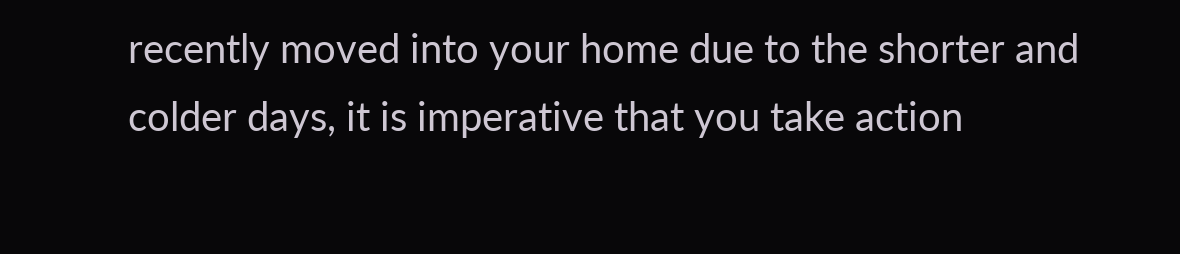recently moved into your home due to the shorter and colder days, it is imperative that you take action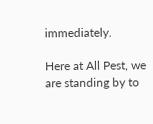immediately.

Here at All Pest, we are standing by to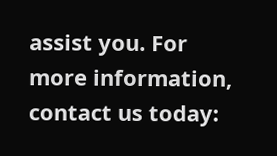assist you. For more information, contact us today: